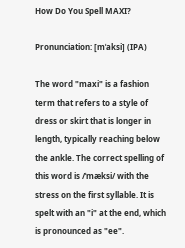How Do You Spell MAXI?

Pronunciation: [mˈaksi] (IPA)

The word "maxi" is a fashion term that refers to a style of dress or skirt that is longer in length, typically reaching below the ankle. The correct spelling of this word is /ˈmæksi/ with the stress on the first syllable. It is spelt with an "i" at the end, which is pronounced as "ee".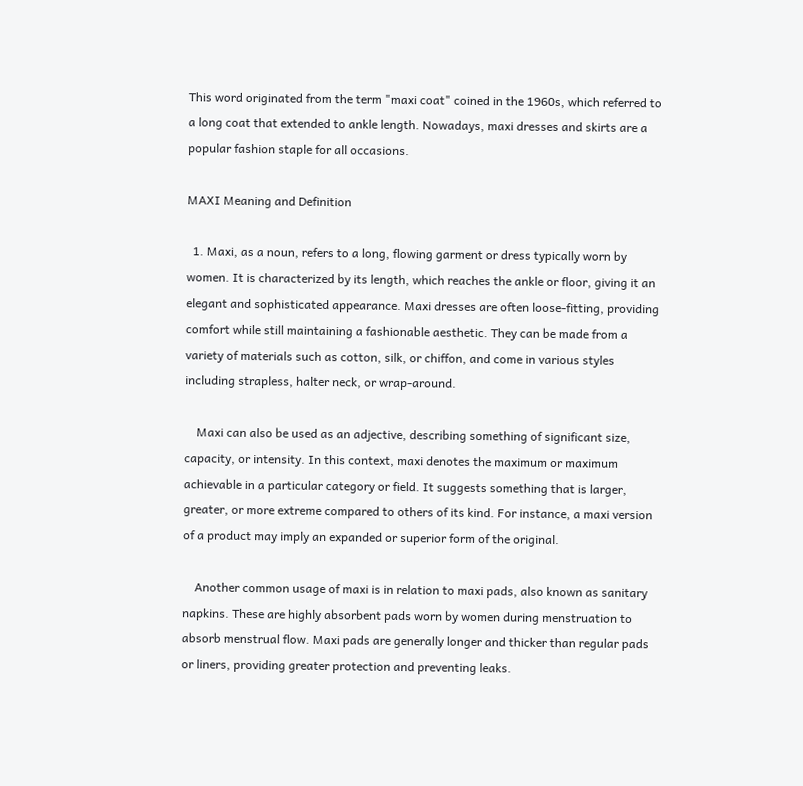This word originated from the term "maxi coat" coined in the 1960s, which referred to a long coat that extended to ankle length. Nowadays, maxi dresses and skirts are a popular fashion staple for all occasions.

MAXI Meaning and Definition

  1. Maxi, as a noun, refers to a long, flowing garment or dress typically worn by women. It is characterized by its length, which reaches the ankle or floor, giving it an elegant and sophisticated appearance. Maxi dresses are often loose-fitting, providing comfort while still maintaining a fashionable aesthetic. They can be made from a variety of materials such as cotton, silk, or chiffon, and come in various styles including strapless, halter neck, or wrap-around.

    Maxi can also be used as an adjective, describing something of significant size, capacity, or intensity. In this context, maxi denotes the maximum or maximum achievable in a particular category or field. It suggests something that is larger, greater, or more extreme compared to others of its kind. For instance, a maxi version of a product may imply an expanded or superior form of the original.

    Another common usage of maxi is in relation to maxi pads, also known as sanitary napkins. These are highly absorbent pads worn by women during menstruation to absorb menstrual flow. Maxi pads are generally longer and thicker than regular pads or liners, providing greater protection and preventing leaks.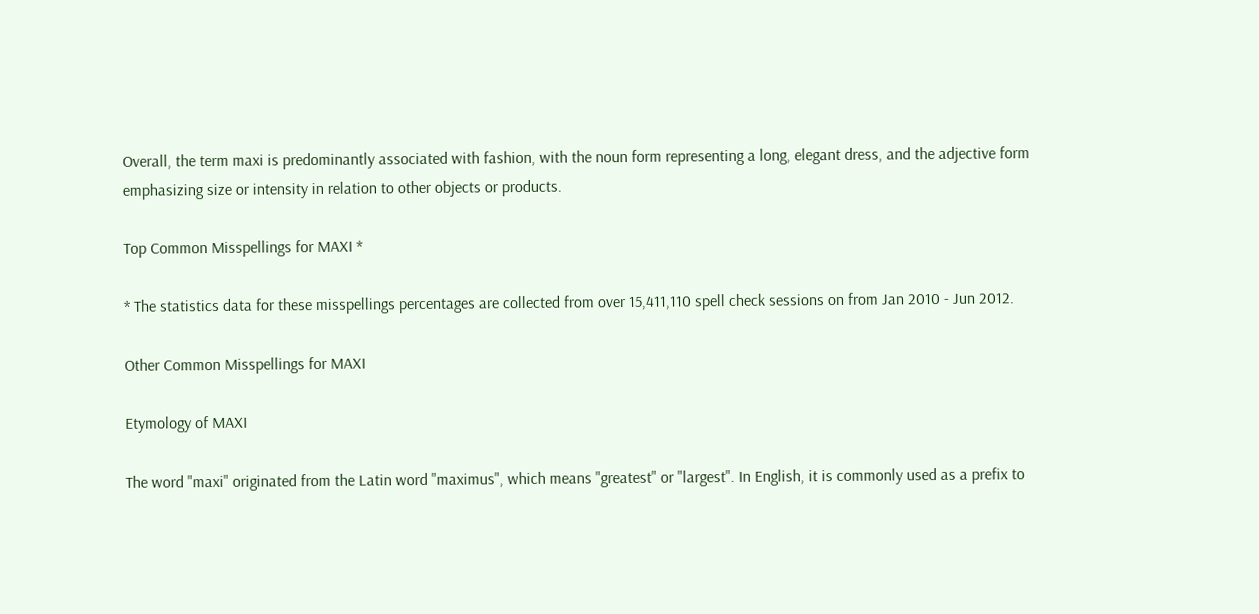Overall, the term maxi is predominantly associated with fashion, with the noun form representing a long, elegant dress, and the adjective form emphasizing size or intensity in relation to other objects or products.

Top Common Misspellings for MAXI *

* The statistics data for these misspellings percentages are collected from over 15,411,110 spell check sessions on from Jan 2010 - Jun 2012.

Other Common Misspellings for MAXI

Etymology of MAXI

The word "maxi" originated from the Latin word "maximus", which means "greatest" or "largest". In English, it is commonly used as a prefix to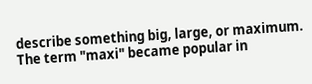describe something big, large, or maximum. The term "maxi" became popular in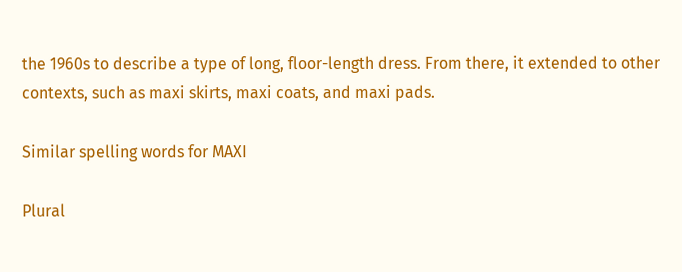the 1960s to describe a type of long, floor-length dress. From there, it extended to other contexts, such as maxi skirts, maxi coats, and maxi pads.

Similar spelling words for MAXI

Plural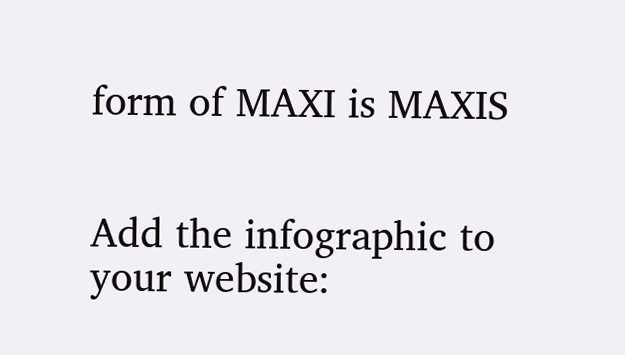form of MAXI is MAXIS


Add the infographic to your website: